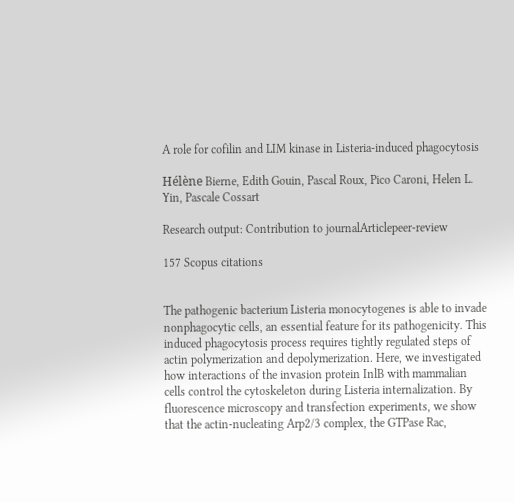A role for cofilin and LIM kinase in Listeria-induced phagocytosis

Hélène Bierne, Edith Gouin, Pascal Roux, Pico Caroni, Helen L. Yin, Pascale Cossart

Research output: Contribution to journalArticlepeer-review

157 Scopus citations


The pathogenic bacterium Listeria monocytogenes is able to invade nonphagocytic cells, an essential feature for its pathogenicity. This induced phagocytosis process requires tightly regulated steps of actin polymerization and depolymerization. Here, we investigated how interactions of the invasion protein InlB with mammalian cells control the cytoskeleton during Listeria internalization. By fluorescence microscopy and transfection experiments, we show that the actin-nucleating Arp2/3 complex, the GTPase Rac,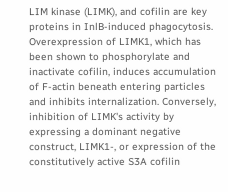LIM kinase (LIMK), and cofilin are key proteins in InlB-induced phagocytosis. Overexpression of LIMK1, which has been shown to phosphorylate and inactivate cofilin, induces accumulation of F-actin beneath entering particles and inhibits internalization. Conversely, inhibition of LIMK's activity by expressing a dominant negative construct, LIMK1-, or expression of the constitutively active S3A cofilin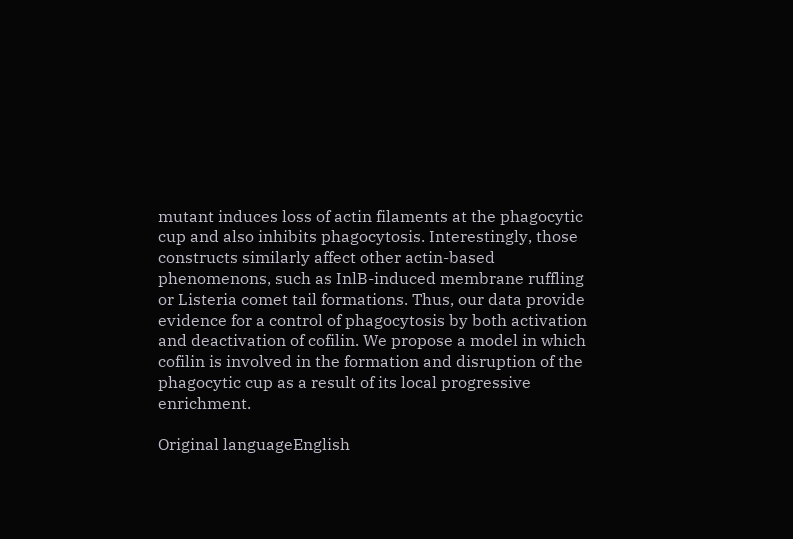mutant induces loss of actin filaments at the phagocytic cup and also inhibits phagocytosis. Interestingly, those constructs similarly affect other actin-based phenomenons, such as InlB-induced membrane ruffling or Listeria comet tail formations. Thus, our data provide evidence for a control of phagocytosis by both activation and deactivation of cofilin. We propose a model in which cofilin is involved in the formation and disruption of the phagocytic cup as a result of its local progressive enrichment.

Original languageEnglish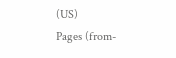(US)
Pages (from-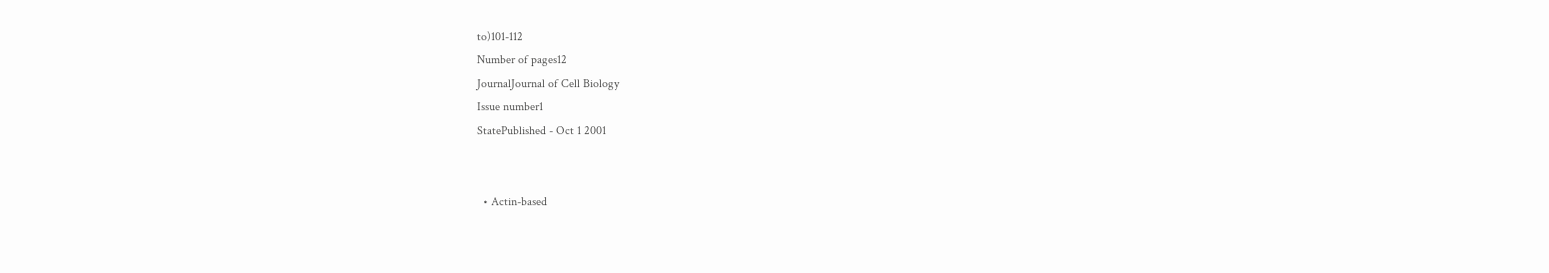to)101-112
Number of pages12
JournalJournal of Cell Biology
Issue number1
StatePublished - Oct 1 2001


  • Actin-based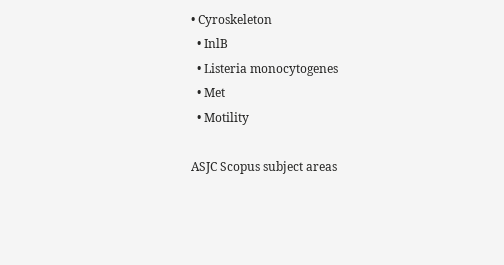• Cyroskeleton
  • InlB
  • Listeria monocytogenes
  • Met
  • Motility

ASJC Scopus subject areas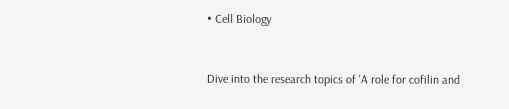• Cell Biology


Dive into the research topics of 'A role for cofilin and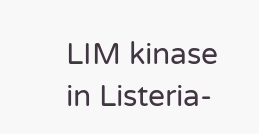LIM kinase in Listeria-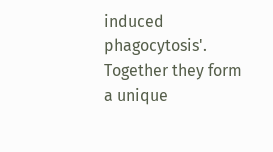induced phagocytosis'. Together they form a unique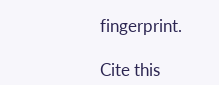fingerprint.

Cite this